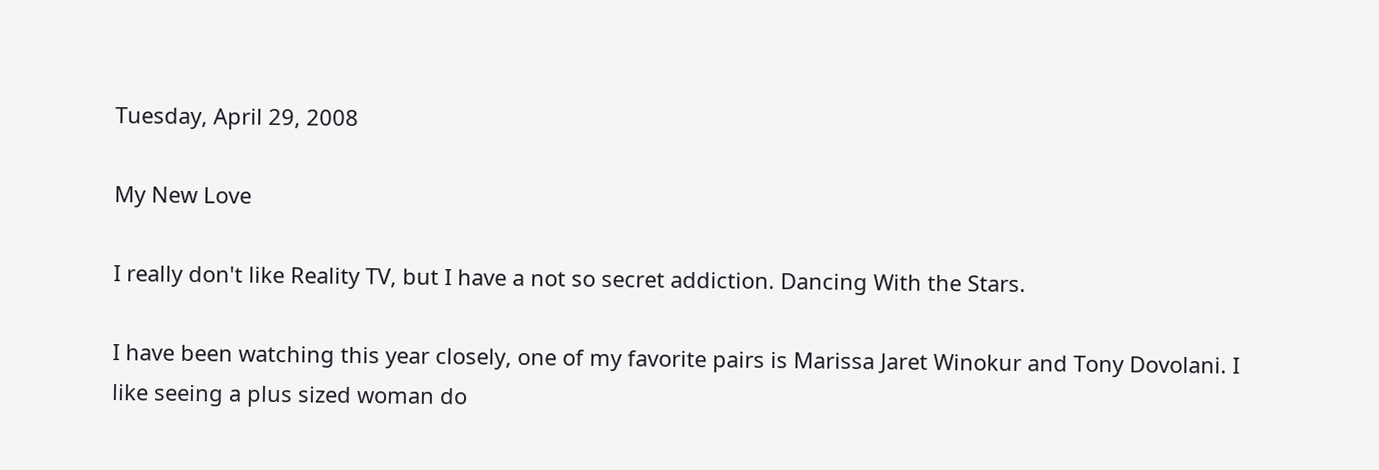Tuesday, April 29, 2008

My New Love

I really don't like Reality TV, but I have a not so secret addiction. Dancing With the Stars.

I have been watching this year closely, one of my favorite pairs is Marissa Jaret Winokur and Tony Dovolani. I like seeing a plus sized woman do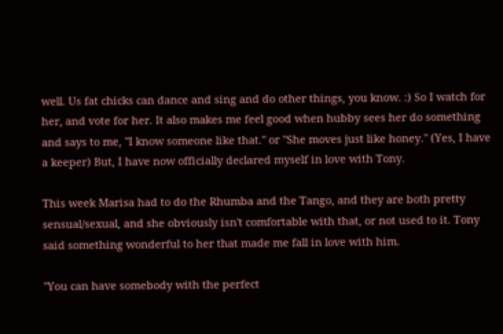well. Us fat chicks can dance and sing and do other things, you know. :) So I watch for her, and vote for her. It also makes me feel good when hubby sees her do something and says to me, "I know someone like that." or "She moves just like honey." (Yes, I have a keeper) But, I have now officially declared myself in love with Tony.

This week Marisa had to do the Rhumba and the Tango, and they are both pretty sensual/sexual, and she obviously isn't comfortable with that, or not used to it. Tony said something wonderful to her that made me fall in love with him.

"You can have somebody with the perfect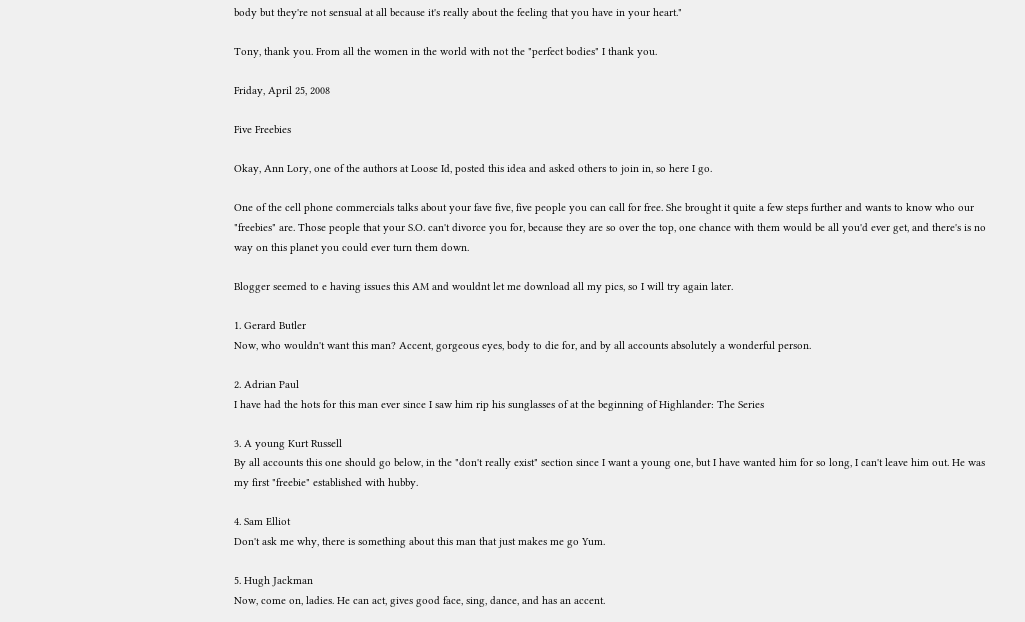body but they're not sensual at all because it's really about the feeling that you have in your heart."

Tony, thank you. From all the women in the world with not the "perfect bodies" I thank you.

Friday, April 25, 2008

Five Freebies

Okay, Ann Lory, one of the authors at Loose Id, posted this idea and asked others to join in, so here I go.

One of the cell phone commercials talks about your fave five, five people you can call for free. She brought it quite a few steps further and wants to know who our "freebies" are. Those people that your S.O. can't divorce you for, because they are so over the top, one chance with them would be all you'd ever get, and there's is no way on this planet you could ever turn them down.

Blogger seemed to e having issues this AM and wouldnt let me download all my pics, so I will try again later.

1. Gerard Butler
Now, who wouldn't want this man? Accent, gorgeous eyes, body to die for, and by all accounts absolutely a wonderful person.

2. Adrian Paul
I have had the hots for this man ever since I saw him rip his sunglasses of at the beginning of Highlander: The Series

3. A young Kurt Russell
By all accounts this one should go below, in the "don't really exist" section since I want a young one, but I have wanted him for so long, I can't leave him out. He was my first "freebie" established with hubby.

4. Sam Elliot
Don't ask me why, there is something about this man that just makes me go Yum.

5. Hugh Jackman
Now, come on, ladies. He can act, gives good face, sing, dance, and has an accent.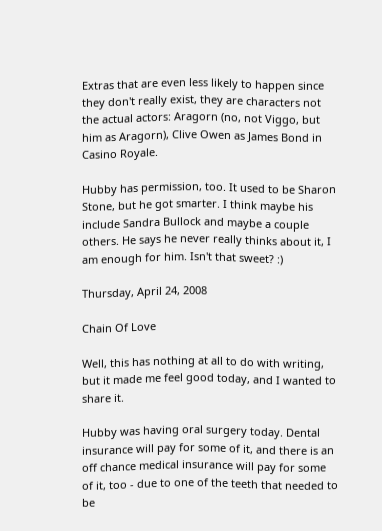Extras that are even less likely to happen since they don't really exist, they are characters not the actual actors: Aragorn (no, not Viggo, but him as Aragorn), Clive Owen as James Bond in Casino Royale.

Hubby has permission, too. It used to be Sharon Stone, but he got smarter. I think maybe his include Sandra Bullock and maybe a couple others. He says he never really thinks about it, I am enough for him. Isn't that sweet? :)

Thursday, April 24, 2008

Chain Of Love

Well, this has nothing at all to do with writing, but it made me feel good today, and I wanted to share it.

Hubby was having oral surgery today. Dental insurance will pay for some of it, and there is an off chance medical insurance will pay for some of it, too - due to one of the teeth that needed to be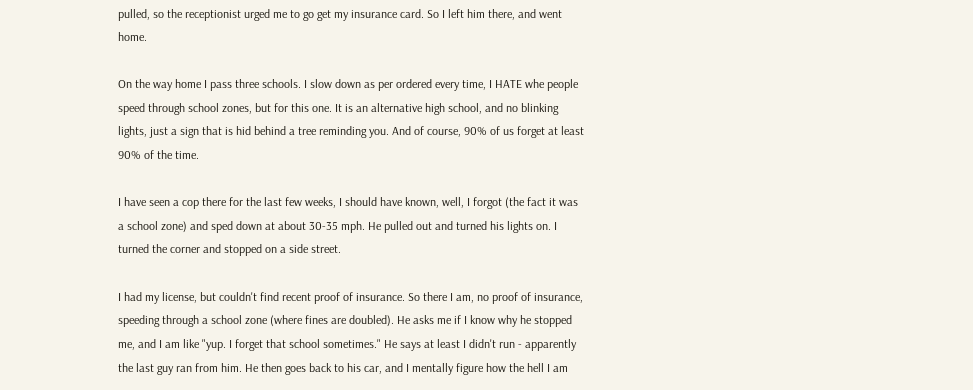pulled, so the receptionist urged me to go get my insurance card. So I left him there, and went home.

On the way home I pass three schools. I slow down as per ordered every time, I HATE whe people speed through school zones, but for this one. It is an alternative high school, and no blinking lights, just a sign that is hid behind a tree reminding you. And of course, 90% of us forget at least 90% of the time.

I have seen a cop there for the last few weeks, I should have known, well, I forgot (the fact it was a school zone) and sped down at about 30-35 mph. He pulled out and turned his lights on. I turned the corner and stopped on a side street.

I had my license, but couldn't find recent proof of insurance. So there I am, no proof of insurance, speeding through a school zone (where fines are doubled). He asks me if I know why he stopped me, and I am like "yup. I forget that school sometimes." He says at least I didn't run - apparently the last guy ran from him. He then goes back to his car, and I mentally figure how the hell I am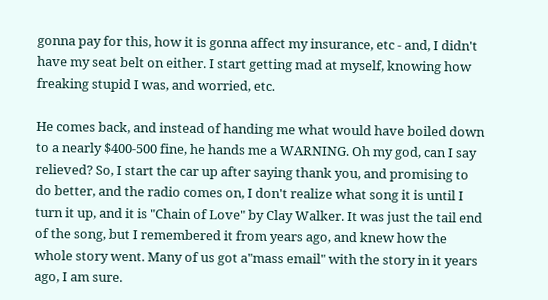gonna pay for this, how it is gonna affect my insurance, etc - and, I didn't have my seat belt on either. I start getting mad at myself, knowing how freaking stupid I was, and worried, etc.

He comes back, and instead of handing me what would have boiled down to a nearly $400-500 fine, he hands me a WARNING. Oh my god, can I say relieved? So, I start the car up after saying thank you, and promising to do better, and the radio comes on, I don't realize what song it is until I turn it up, and it is "Chain of Love" by Clay Walker. It was just the tail end of the song, but I remembered it from years ago, and knew how the whole story went. Many of us got a"mass email" with the story in it years ago, I am sure.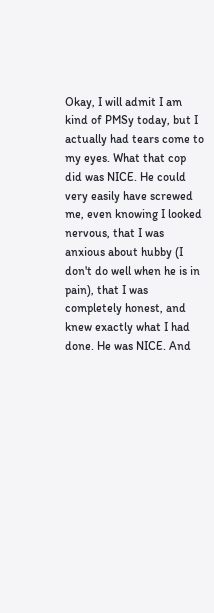Okay, I will admit I am kind of PMSy today, but I actually had tears come to my eyes. What that cop did was NICE. He could very easily have screwed me, even knowing I looked nervous, that I was anxious about hubby (I don't do well when he is in pain), that I was completely honest, and knew exactly what I had done. He was NICE. And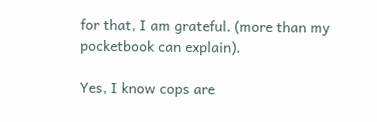for that, I am grateful. (more than my pocketbook can explain).

Yes, I know cops are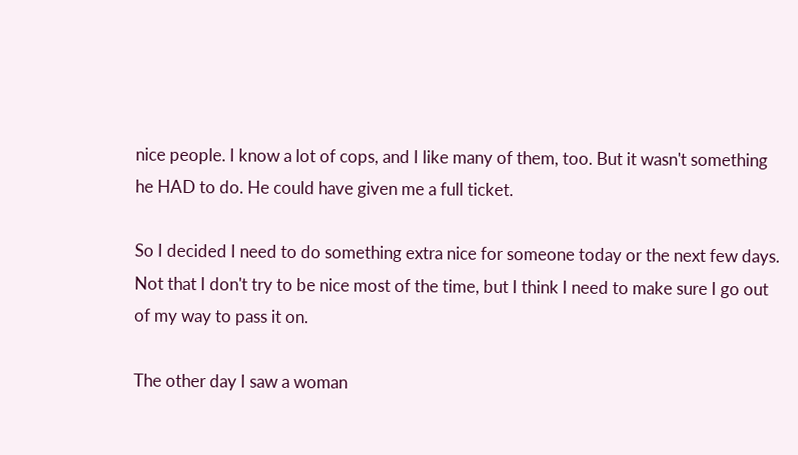nice people. I know a lot of cops, and I like many of them, too. But it wasn't something he HAD to do. He could have given me a full ticket.

So I decided I need to do something extra nice for someone today or the next few days. Not that I don't try to be nice most of the time, but I think I need to make sure I go out of my way to pass it on.

The other day I saw a woman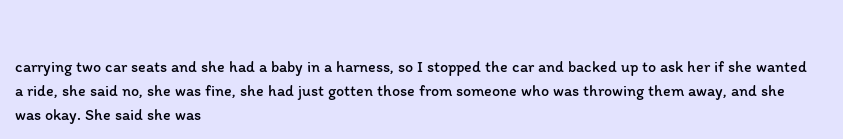carrying two car seats and she had a baby in a harness, so I stopped the car and backed up to ask her if she wanted a ride, she said no, she was fine, she had just gotten those from someone who was throwing them away, and she was okay. She said she was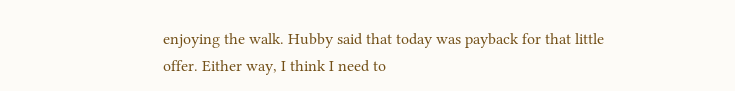enjoying the walk. Hubby said that today was payback for that little offer. Either way, I think I need to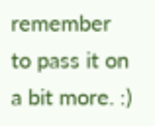remember to pass it on a bit more. :)